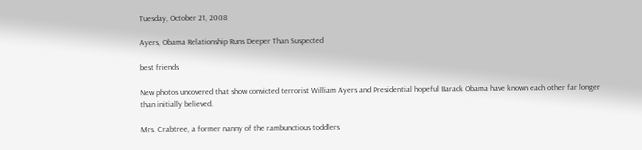Tuesday, October 21, 2008

Ayers, Obama Relationship Runs Deeper Than Suspected

best friends

New photos uncovered that show convicted terrorist William Ayers and Presidential hopeful Barack Obama have known each other far longer than initially believed.

Mrs. Crabtree, a former nanny of the rambunctious toddlers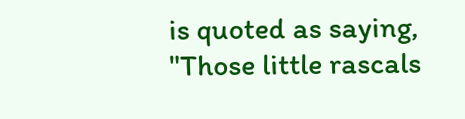is quoted as saying, "Those little rascals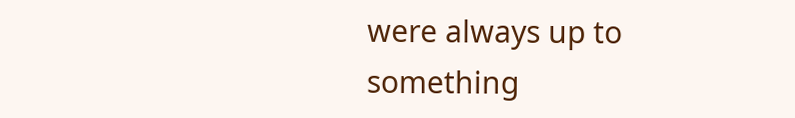were always up to something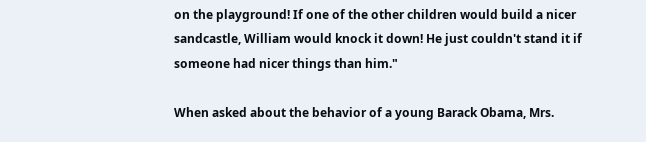on the playground! If one of the other children would build a nicer sandcastle, William would knock it down! He just couldn't stand it if someone had nicer things than him."

When asked about the behavior of a young Barack Obama, Mrs.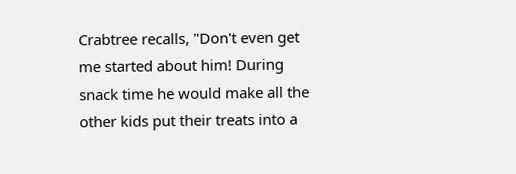Crabtree recalls, "Don't even get me started about him! During snack time he would make all the other kids put their treats into a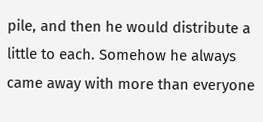pile, and then he would distribute a little to each. Somehow he always came away with more than everyone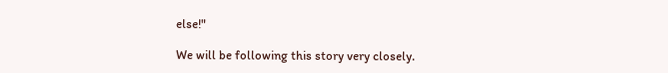else!"

We will be following this story very closely.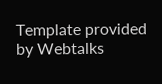Template provided by Webtalks